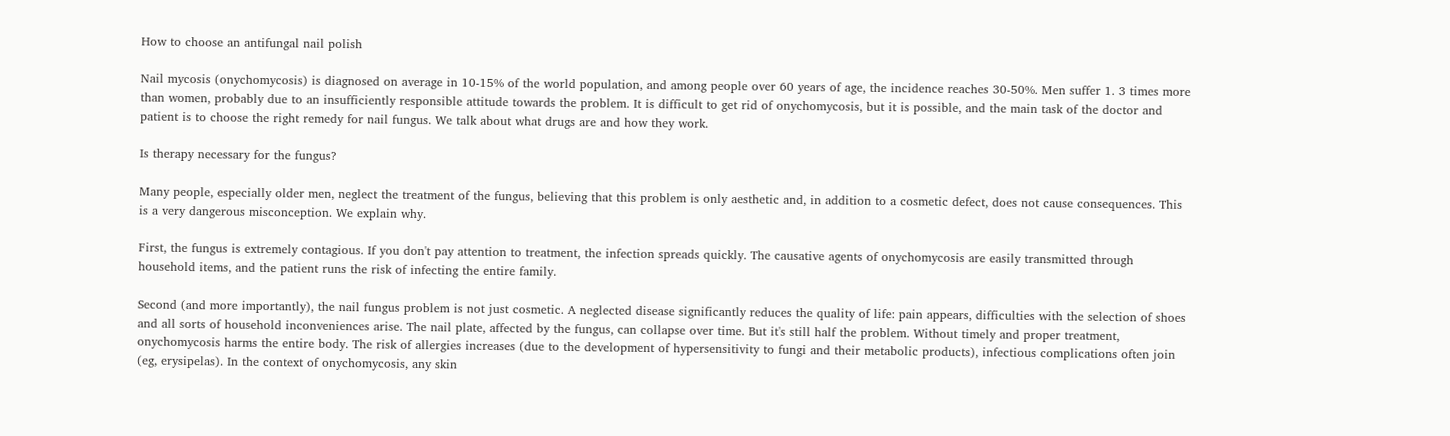How to choose an antifungal nail polish

Nail mycosis (onychomycosis) is diagnosed on average in 10-15% of the world population, and among people over 60 years of age, the incidence reaches 30-50%. Men suffer 1. 3 times more than women, probably due to an insufficiently responsible attitude towards the problem. It is difficult to get rid of onychomycosis, but it is possible, and the main task of the doctor and patient is to choose the right remedy for nail fungus. We talk about what drugs are and how they work.

Is therapy necessary for the fungus?

Many people, especially older men, neglect the treatment of the fungus, believing that this problem is only aesthetic and, in addition to a cosmetic defect, does not cause consequences. This is a very dangerous misconception. We explain why.

First, the fungus is extremely contagious. If you don't pay attention to treatment, the infection spreads quickly. The causative agents of onychomycosis are easily transmitted through household items, and the patient runs the risk of infecting the entire family.

Second (and more importantly), the nail fungus problem is not just cosmetic. A neglected disease significantly reduces the quality of life: pain appears, difficulties with the selection of shoes and all sorts of household inconveniences arise. The nail plate, affected by the fungus, can collapse over time. But it's still half the problem. Without timely and proper treatment, onychomycosis harms the entire body. The risk of allergies increases (due to the development of hypersensitivity to fungi and their metabolic products), infectious complications often join (eg, erysipelas). In the context of onychomycosis, any skin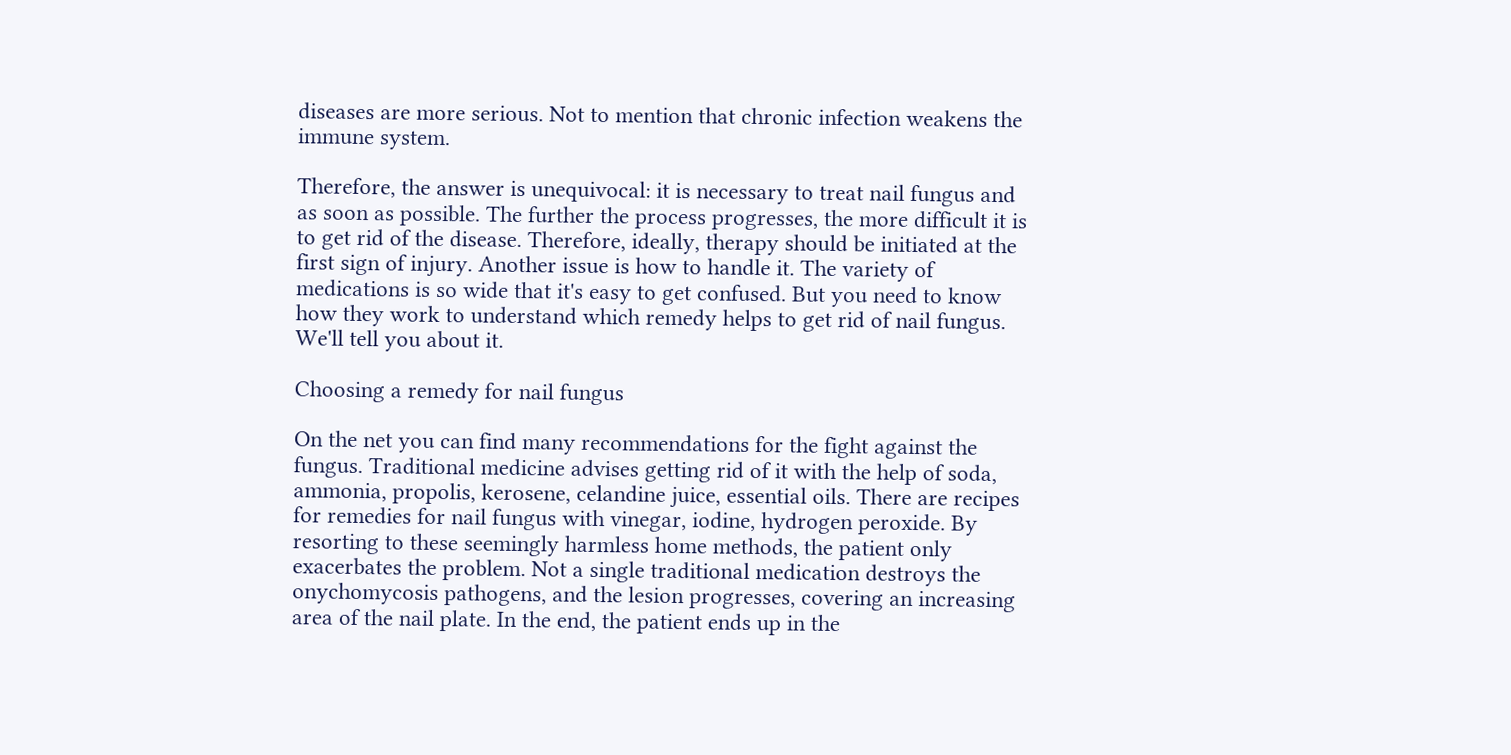diseases are more serious. Not to mention that chronic infection weakens the immune system.

Therefore, the answer is unequivocal: it is necessary to treat nail fungus and as soon as possible. The further the process progresses, the more difficult it is to get rid of the disease. Therefore, ideally, therapy should be initiated at the first sign of injury. Another issue is how to handle it. The variety of medications is so wide that it's easy to get confused. But you need to know how they work to understand which remedy helps to get rid of nail fungus. We'll tell you about it.

Choosing a remedy for nail fungus

On the net you can find many recommendations for the fight against the fungus. Traditional medicine advises getting rid of it with the help of soda, ammonia, propolis, kerosene, celandine juice, essential oils. There are recipes for remedies for nail fungus with vinegar, iodine, hydrogen peroxide. By resorting to these seemingly harmless home methods, the patient only exacerbates the problem. Not a single traditional medication destroys the onychomycosis pathogens, and the lesion progresses, covering an increasing area of the nail plate. In the end, the patient ends up in the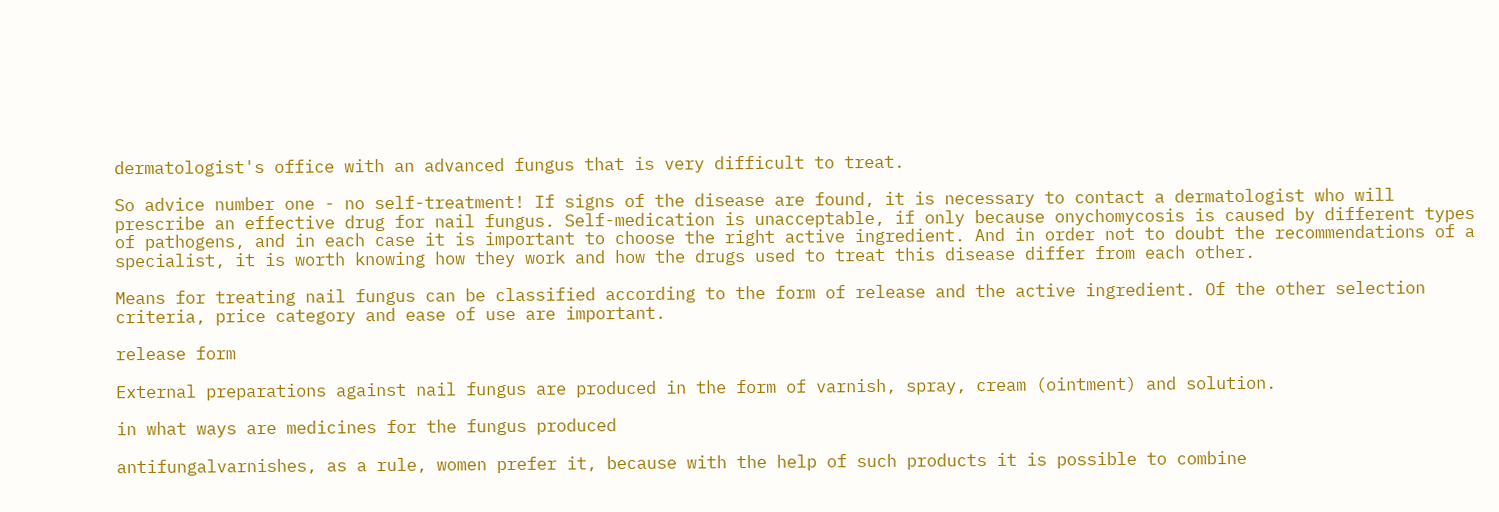dermatologist's office with an advanced fungus that is very difficult to treat.

So advice number one - no self-treatment! If signs of the disease are found, it is necessary to contact a dermatologist who will prescribe an effective drug for nail fungus. Self-medication is unacceptable, if only because onychomycosis is caused by different types of pathogens, and in each case it is important to choose the right active ingredient. And in order not to doubt the recommendations of a specialist, it is worth knowing how they work and how the drugs used to treat this disease differ from each other.

Means for treating nail fungus can be classified according to the form of release and the active ingredient. Of the other selection criteria, price category and ease of use are important.

release form

External preparations against nail fungus are produced in the form of varnish, spray, cream (ointment) and solution.

in what ways are medicines for the fungus produced

antifungalvarnishes, as a rule, women prefer it, because with the help of such products it is possible to combine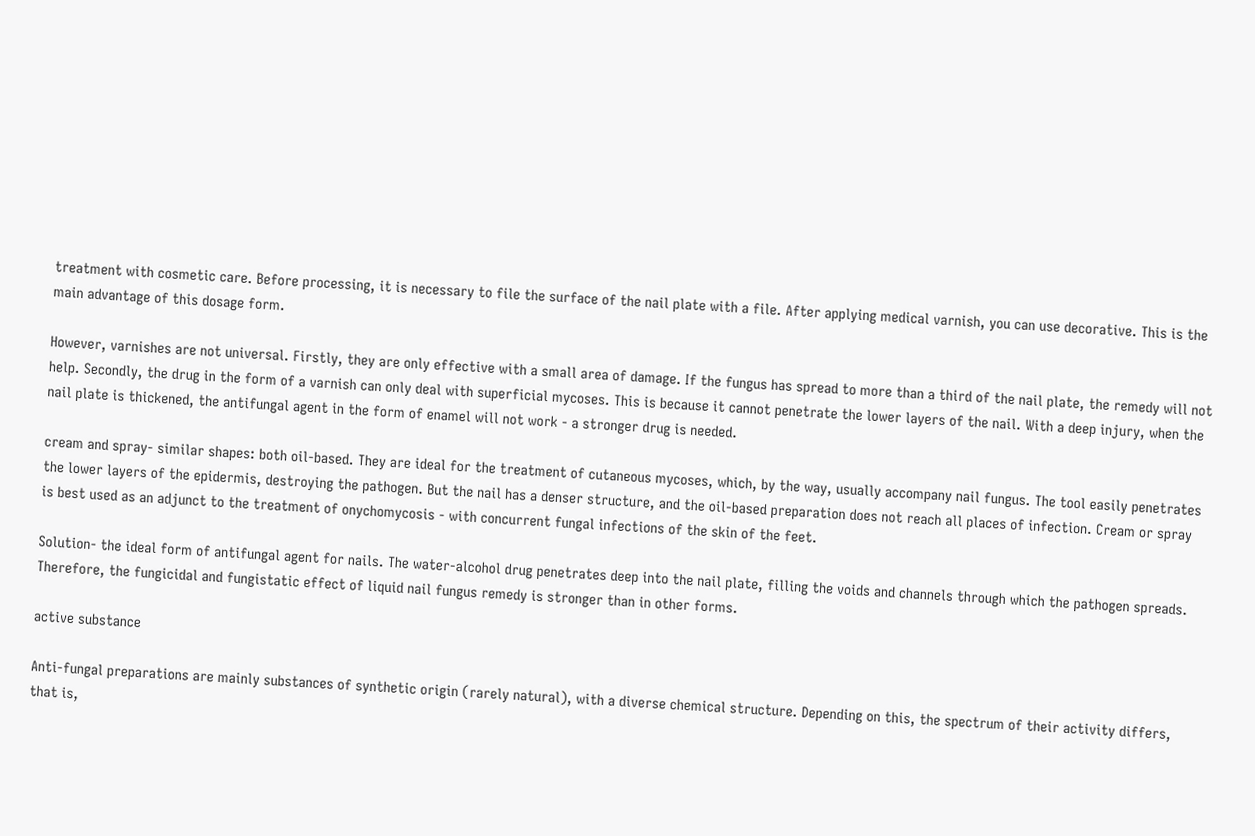treatment with cosmetic care. Before processing, it is necessary to file the surface of the nail plate with a file. After applying medical varnish, you can use decorative. This is the main advantage of this dosage form.

However, varnishes are not universal. Firstly, they are only effective with a small area of damage. If the fungus has spread to more than a third of the nail plate, the remedy will not help. Secondly, the drug in the form of a varnish can only deal with superficial mycoses. This is because it cannot penetrate the lower layers of the nail. With a deep injury, when the nail plate is thickened, the antifungal agent in the form of enamel will not work - a stronger drug is needed.

cream and spray- similar shapes: both oil-based. They are ideal for the treatment of cutaneous mycoses, which, by the way, usually accompany nail fungus. The tool easily penetrates the lower layers of the epidermis, destroying the pathogen. But the nail has a denser structure, and the oil-based preparation does not reach all places of infection. Cream or spray is best used as an adjunct to the treatment of onychomycosis - with concurrent fungal infections of the skin of the feet.

Solution- the ideal form of antifungal agent for nails. The water-alcohol drug penetrates deep into the nail plate, filling the voids and channels through which the pathogen spreads. Therefore, the fungicidal and fungistatic effect of liquid nail fungus remedy is stronger than in other forms.

active substance

Anti-fungal preparations are mainly substances of synthetic origin (rarely natural), with a diverse chemical structure. Depending on this, the spectrum of their activity differs, that is,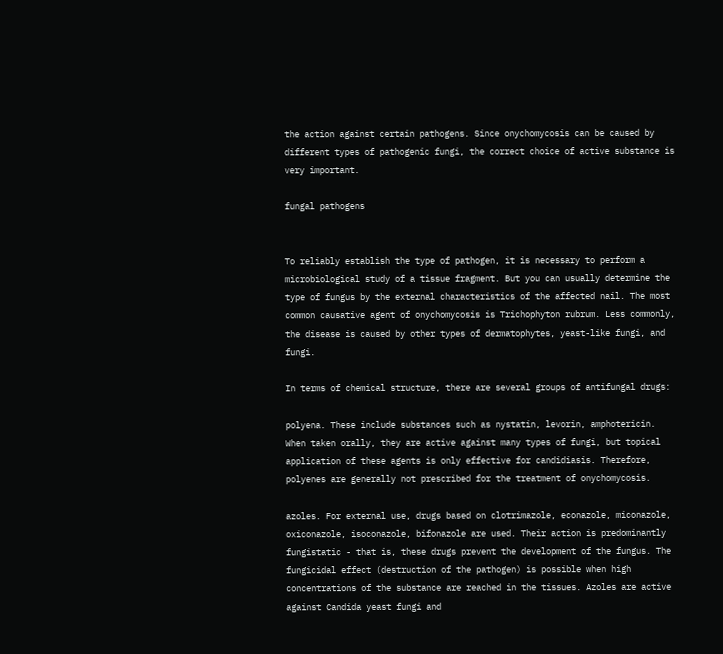the action against certain pathogens. Since onychomycosis can be caused by different types of pathogenic fungi, the correct choice of active substance is very important.

fungal pathogens


To reliably establish the type of pathogen, it is necessary to perform a microbiological study of a tissue fragment. But you can usually determine the type of fungus by the external characteristics of the affected nail. The most common causative agent of onychomycosis is Trichophyton rubrum. Less commonly, the disease is caused by other types of dermatophytes, yeast-like fungi, and fungi.

In terms of chemical structure, there are several groups of antifungal drugs:

polyena. These include substances such as nystatin, levorin, amphotericin. When taken orally, they are active against many types of fungi, but topical application of these agents is only effective for candidiasis. Therefore, polyenes are generally not prescribed for the treatment of onychomycosis.

azoles. For external use, drugs based on clotrimazole, econazole, miconazole, oxiconazole, isoconazole, bifonazole are used. Their action is predominantly fungistatic - that is, these drugs prevent the development of the fungus. The fungicidal effect (destruction of the pathogen) is possible when high concentrations of the substance are reached in the tissues. Azoles are active against Candida yeast fungi and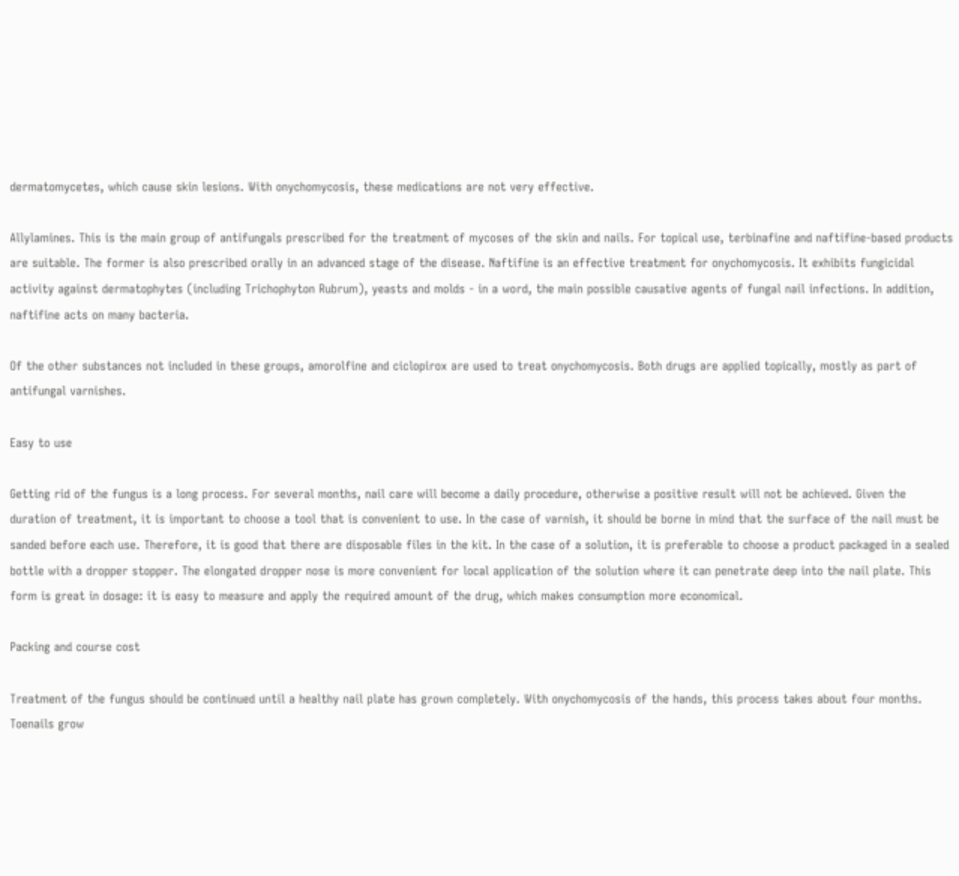dermatomycetes, which cause skin lesions. With onychomycosis, these medications are not very effective.

Allylamines. This is the main group of antifungals prescribed for the treatment of mycoses of the skin and nails. For topical use, terbinafine and naftifine-based products are suitable. The former is also prescribed orally in an advanced stage of the disease. Naftifine is an effective treatment for onychomycosis. It exhibits fungicidal activity against dermatophytes (including Trichophyton Rubrum), yeasts and molds - in a word, the main possible causative agents of fungal nail infections. In addition, naftifine acts on many bacteria.

Of the other substances not included in these groups, amorolfine and ciclopirox are used to treat onychomycosis. Both drugs are applied topically, mostly as part of antifungal varnishes.

Easy to use

Getting rid of the fungus is a long process. For several months, nail care will become a daily procedure, otherwise a positive result will not be achieved. Given the duration of treatment, it is important to choose a tool that is convenient to use. In the case of varnish, it should be borne in mind that the surface of the nail must be sanded before each use. Therefore, it is good that there are disposable files in the kit. In the case of a solution, it is preferable to choose a product packaged in a sealed bottle with a dropper stopper. The elongated dropper nose is more convenient for local application of the solution where it can penetrate deep into the nail plate. This form is great in dosage: it is easy to measure and apply the required amount of the drug, which makes consumption more economical.

Packing and course cost

Treatment of the fungus should be continued until a healthy nail plate has grown completely. With onychomycosis of the hands, this process takes about four months. Toenails grow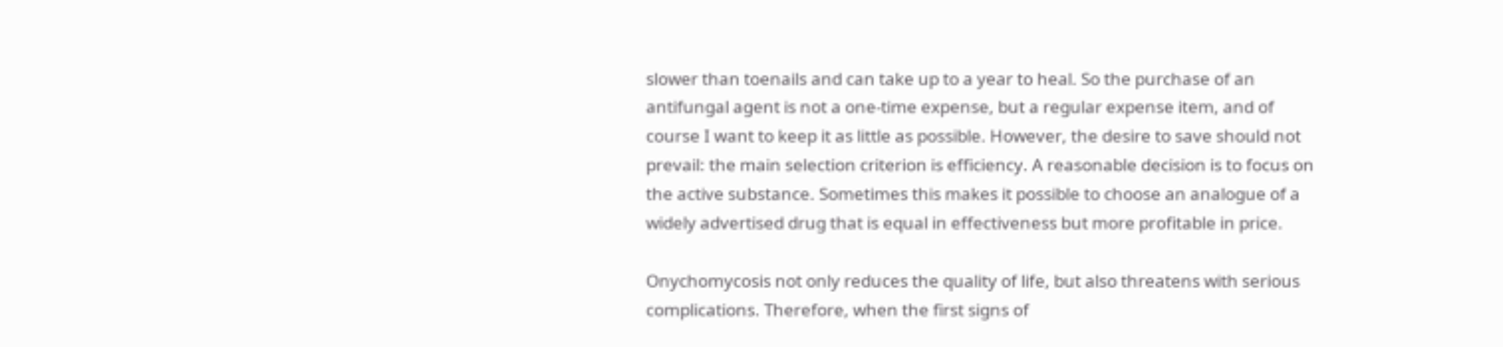slower than toenails and can take up to a year to heal. So the purchase of an antifungal agent is not a one-time expense, but a regular expense item, and of course I want to keep it as little as possible. However, the desire to save should not prevail: the main selection criterion is efficiency. A reasonable decision is to focus on the active substance. Sometimes this makes it possible to choose an analogue of a widely advertised drug that is equal in effectiveness but more profitable in price.

Onychomycosis not only reduces the quality of life, but also threatens with serious complications. Therefore, when the first signs of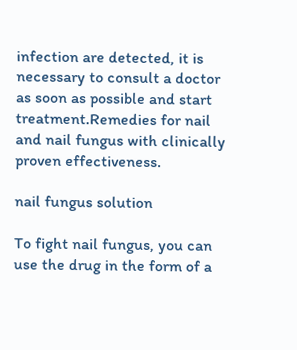infection are detected, it is necessary to consult a doctor as soon as possible and start treatment.Remedies for nail and nail fungus with clinically proven effectiveness.

nail fungus solution

To fight nail fungus, you can use the drug in the form of a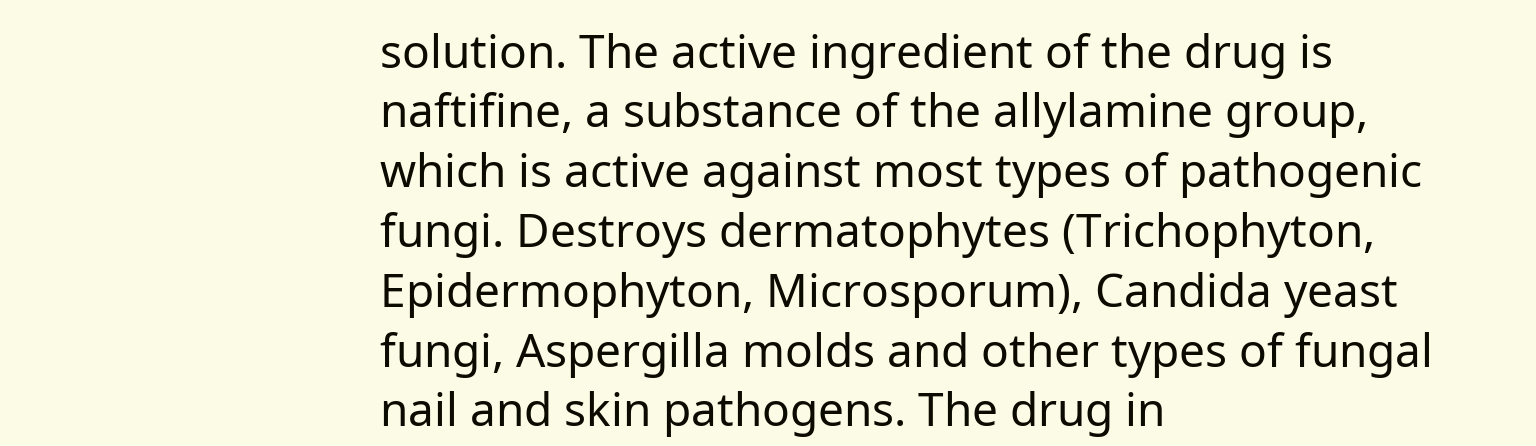solution. The active ingredient of the drug is naftifine, a substance of the allylamine group, which is active against most types of pathogenic fungi. Destroys dermatophytes (Trichophyton, Epidermophyton, Microsporum), Candida yeast fungi, Aspergilla molds and other types of fungal nail and skin pathogens. The drug in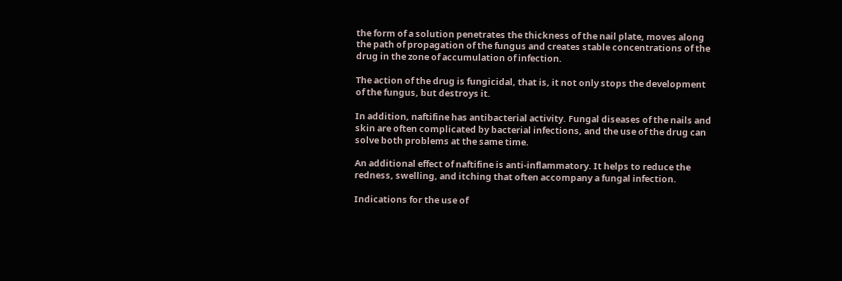the form of a solution penetrates the thickness of the nail plate, moves along the path of propagation of the fungus and creates stable concentrations of the drug in the zone of accumulation of infection.

The action of the drug is fungicidal, that is, it not only stops the development of the fungus, but destroys it.

In addition, naftifine has antibacterial activity. Fungal diseases of the nails and skin are often complicated by bacterial infections, and the use of the drug can solve both problems at the same time.

An additional effect of naftifine is anti-inflammatory. It helps to reduce the redness, swelling, and itching that often accompany a fungal infection.

Indications for the use of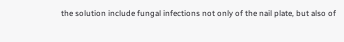the solution include fungal infections not only of the nail plate, but also of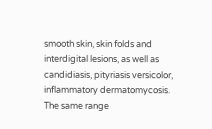smooth skin, skin folds and interdigital lesions, as well as candidiasis, pityriasis versicolor, inflammatory dermatomycosis. The same range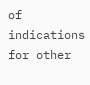of indications for other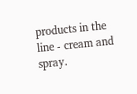products in the line - cream and spray.